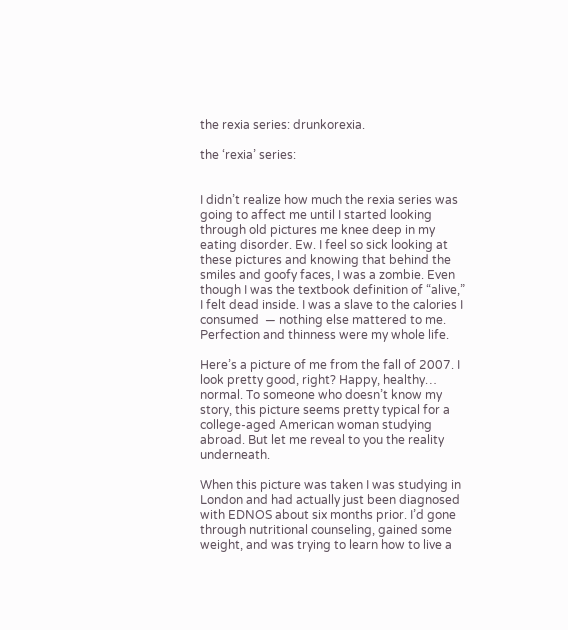the rexia series: drunkorexia.

the ‘rexia’ series:


I didn’t realize how much the rexia series was going to affect me until I started looking through old pictures me knee deep in my eating disorder. Ew. I feel so sick looking at these pictures and knowing that behind the smiles and goofy faces, I was a zombie. Even though I was the textbook definition of “alive,” I felt dead inside. I was a slave to the calories I consumed  — nothing else mattered to me. Perfection and thinness were my whole life.

Here’s a picture of me from the fall of 2007. I look pretty good, right? Happy, healthy… normal. To someone who doesn’t know my story, this picture seems pretty typical for a college-aged American woman studying abroad. But let me reveal to you the reality underneath.

When this picture was taken I was studying in London and had actually just been diagnosed with EDNOS about six months prior. I’d gone through nutritional counseling, gained some weight, and was trying to learn how to live a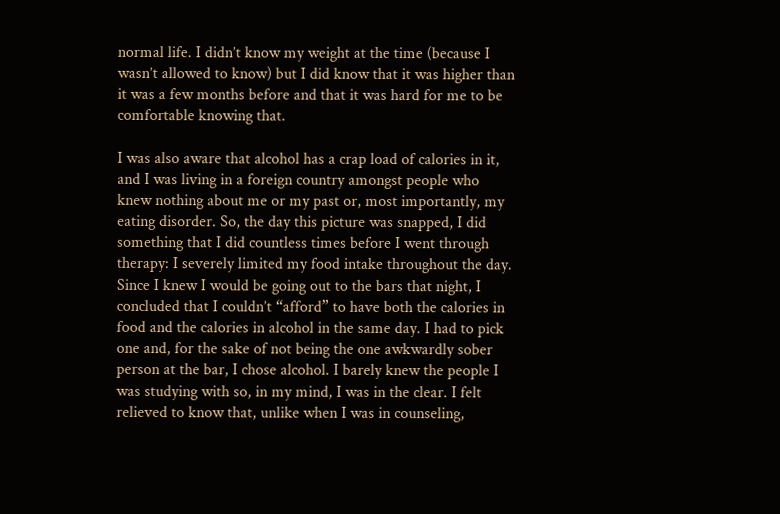normal life. I didn’t know my weight at the time (because I wasn’t allowed to know) but I did know that it was higher than it was a few months before and that it was hard for me to be comfortable knowing that.

I was also aware that alcohol has a crap load of calories in it, and I was living in a foreign country amongst people who knew nothing about me or my past or, most importantly, my eating disorder. So, the day this picture was snapped, I did something that I did countless times before I went through therapy: I severely limited my food intake throughout the day. Since I knew I would be going out to the bars that night, I concluded that I couldn’t “afford” to have both the calories in food and the calories in alcohol in the same day. I had to pick one and, for the sake of not being the one awkwardly sober person at the bar, I chose alcohol. I barely knew the people I was studying with so, in my mind, I was in the clear. I felt relieved to know that, unlike when I was in counseling,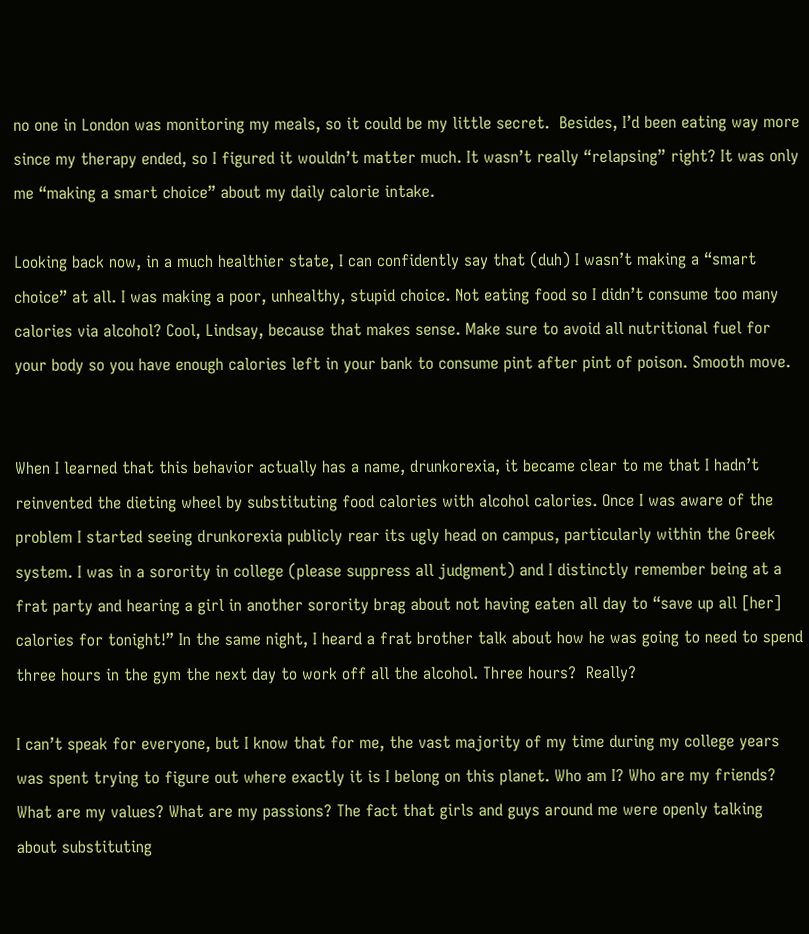no one in London was monitoring my meals, so it could be my little secret.  Besides, I’d been eating way more since my therapy ended, so I figured it wouldn’t matter much. It wasn’t really “relapsing” right? It was only me “making a smart choice” about my daily calorie intake.

Looking back now, in a much healthier state, I can confidently say that (duh) I wasn’t making a “smart choice” at all. I was making a poor, unhealthy, stupid choice. Not eating food so I didn’t consume too many calories via alcohol? Cool, Lindsay, because that makes sense. Make sure to avoid all nutritional fuel for your body so you have enough calories left in your bank to consume pint after pint of poison. Smooth move.


When I learned that this behavior actually has a name, drunkorexia, it became clear to me that I hadn’t reinvented the dieting wheel by substituting food calories with alcohol calories. Once I was aware of the problem I started seeing drunkorexia publicly rear its ugly head on campus, particularly within the Greek system. I was in a sorority in college (please suppress all judgment) and I distinctly remember being at a frat party and hearing a girl in another sorority brag about not having eaten all day to “save up all [her] calories for tonight!” In the same night, I heard a frat brother talk about how he was going to need to spend three hours in the gym the next day to work off all the alcohol. Three hours?  Really?

I can’t speak for everyone, but I know that for me, the vast majority of my time during my college years was spent trying to figure out where exactly it is I belong on this planet. Who am I? Who are my friends? What are my values? What are my passions? The fact that girls and guys around me were openly talking about substituting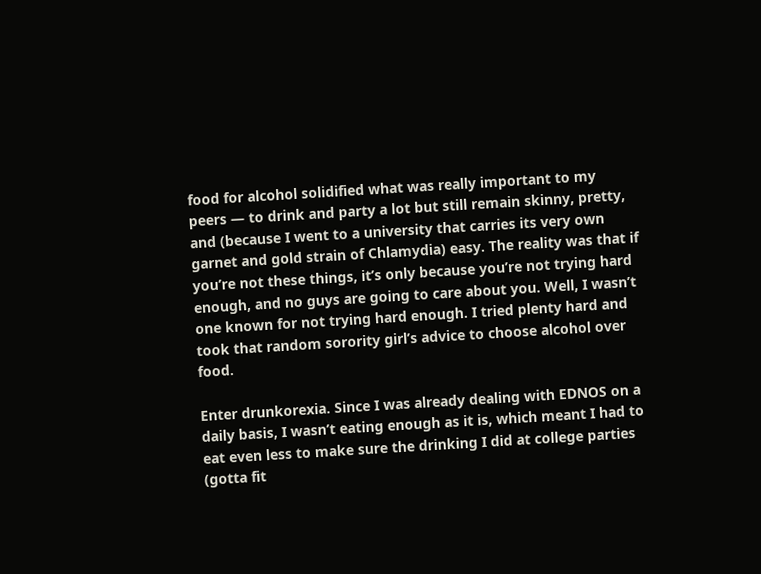food for alcohol solidified what was really important to my peers — to drink and party a lot but still remain skinny, pretty, and (because I went to a university that carries its very own garnet and gold strain of Chlamydia) easy. The reality was that if you’re not these things, it’s only because you’re not trying hard enough, and no guys are going to care about you. Well, I wasn’t one known for not trying hard enough. I tried plenty hard and took that random sorority girl’s advice to choose alcohol over food.

Enter drunkorexia. Since I was already dealing with EDNOS on a daily basis, I wasn’t eating enough as it is, which meant I had to eat even less to make sure the drinking I did at college parties (gotta fit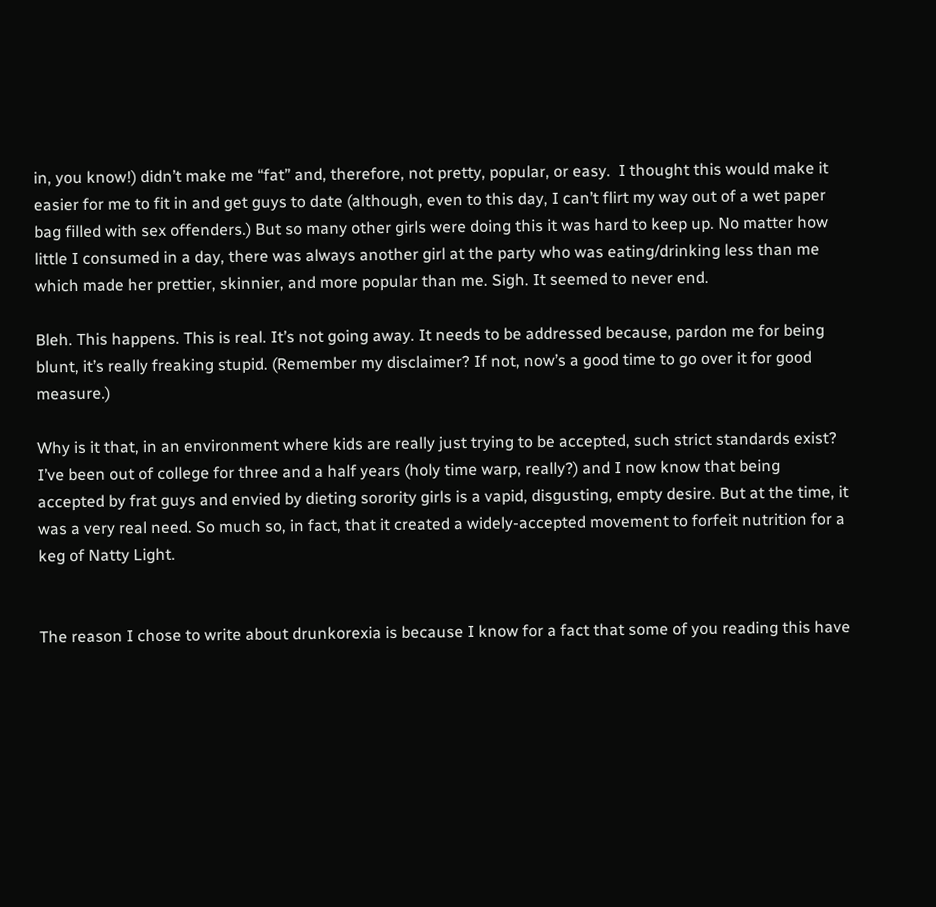in, you know!) didn’t make me “fat” and, therefore, not pretty, popular, or easy.  I thought this would make it easier for me to fit in and get guys to date (although, even to this day, I can’t flirt my way out of a wet paper bag filled with sex offenders.) But so many other girls were doing this it was hard to keep up. No matter how little I consumed in a day, there was always another girl at the party who was eating/drinking less than me which made her prettier, skinnier, and more popular than me. Sigh. It seemed to never end.

Bleh. This happens. This is real. It’s not going away. It needs to be addressed because, pardon me for being blunt, it’s really freaking stupid. (Remember my disclaimer? If not, now’s a good time to go over it for good measure.)

Why is it that, in an environment where kids are really just trying to be accepted, such strict standards exist? I’ve been out of college for three and a half years (holy time warp, really?) and I now know that being accepted by frat guys and envied by dieting sorority girls is a vapid, disgusting, empty desire. But at the time, it was a very real need. So much so, in fact, that it created a widely-accepted movement to forfeit nutrition for a keg of Natty Light.


The reason I chose to write about drunkorexia is because I know for a fact that some of you reading this have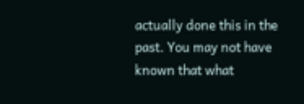actually done this in the past. You may not have known that what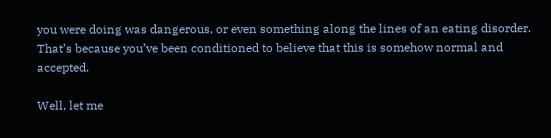you were doing was dangerous, or even something along the lines of an eating disorder. That’s because you’ve been conditioned to believe that this is somehow normal and accepted.

Well, let me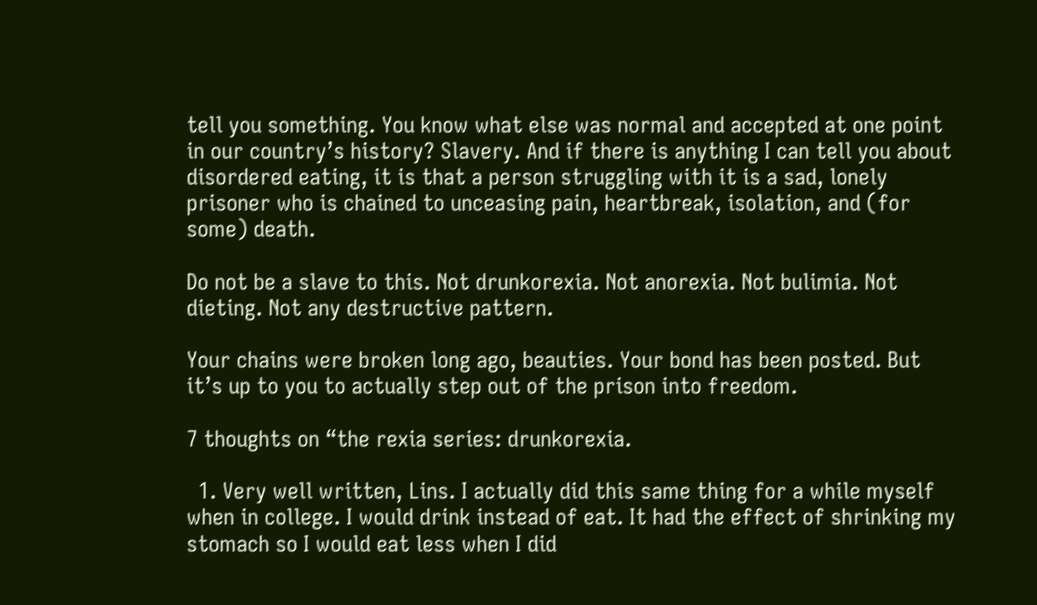tell you something. You know what else was normal and accepted at one point in our country’s history? Slavery. And if there is anything I can tell you about disordered eating, it is that a person struggling with it is a sad, lonely prisoner who is chained to unceasing pain, heartbreak, isolation, and (for some) death.

Do not be a slave to this. Not drunkorexia. Not anorexia. Not bulimia. Not dieting. Not any destructive pattern.

Your chains were broken long ago, beauties. Your bond has been posted. But it’s up to you to actually step out of the prison into freedom.

7 thoughts on “the rexia series: drunkorexia.

  1. Very well written, Lins. I actually did this same thing for a while myself when in college. I would drink instead of eat. It had the effect of shrinking my stomach so I would eat less when I did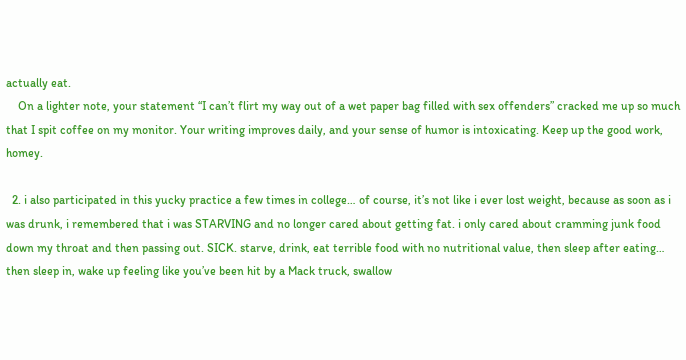actually eat.
    On a lighter note, your statement “I can’t flirt my way out of a wet paper bag filled with sex offenders” cracked me up so much that I spit coffee on my monitor. Your writing improves daily, and your sense of humor is intoxicating. Keep up the good work, homey.

  2. i also participated in this yucky practice a few times in college… of course, it’s not like i ever lost weight, because as soon as i was drunk, i remembered that i was STARVING and no longer cared about getting fat. i only cared about cramming junk food down my throat and then passing out. SICK. starve, drink, eat terrible food with no nutritional value, then sleep after eating… then sleep in, wake up feeling like you’ve been hit by a Mack truck, swallow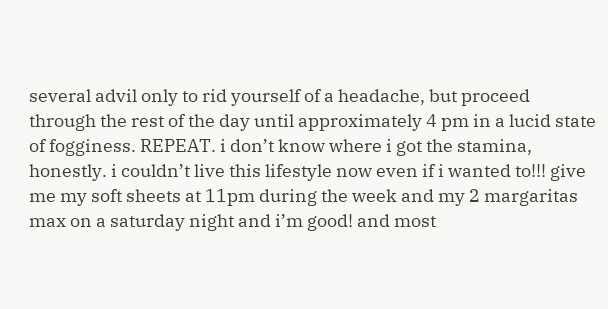several advil only to rid yourself of a headache, but proceed through the rest of the day until approximately 4 pm in a lucid state of fogginess. REPEAT. i don’t know where i got the stamina, honestly. i couldn’t live this lifestyle now even if i wanted to!!! give me my soft sheets at 11pm during the week and my 2 margaritas max on a saturday night and i’m good! and most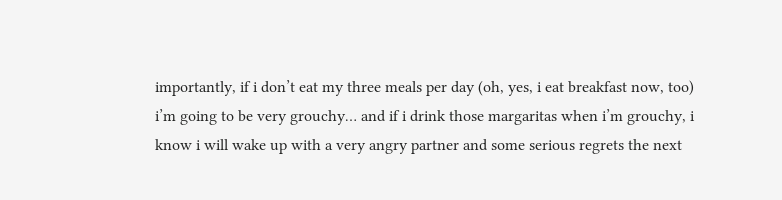importantly, if i don’t eat my three meals per day (oh, yes, i eat breakfast now, too) i’m going to be very grouchy… and if i drink those margaritas when i’m grouchy, i know i will wake up with a very angry partner and some serious regrets the next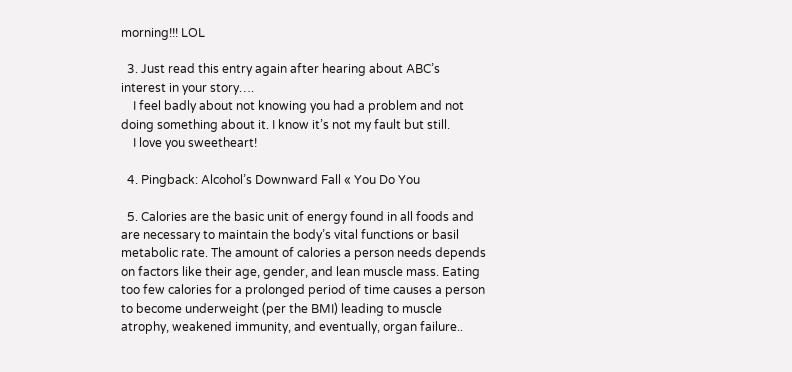morning!!! LOL

  3. Just read this entry again after hearing about ABC’s interest in your story….
    I feel badly about not knowing you had a problem and not doing something about it. I know it’s not my fault but still.
    I love you sweetheart!

  4. Pingback: Alcohol’s Downward Fall « You Do You

  5. Calories are the basic unit of energy found in all foods and are necessary to maintain the body’s vital functions or basil metabolic rate. The amount of calories a person needs depends on factors like their age, gender, and lean muscle mass. Eating too few calories for a prolonged period of time causes a person to become underweight (per the BMI) leading to muscle atrophy, weakened immunity, and eventually, organ failure..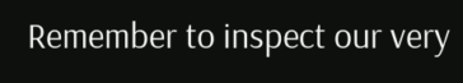Remember to inspect our very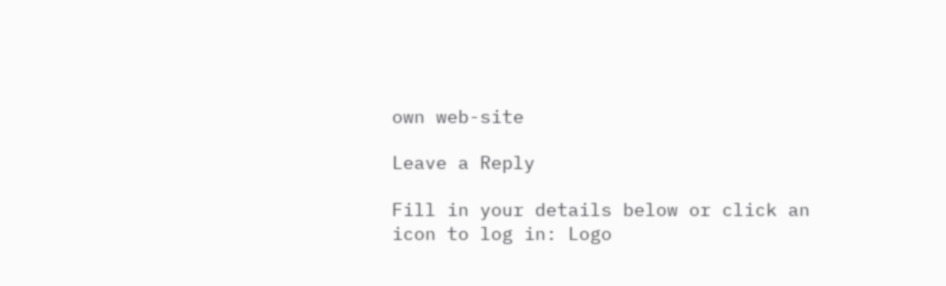own web-site

Leave a Reply

Fill in your details below or click an icon to log in: Logo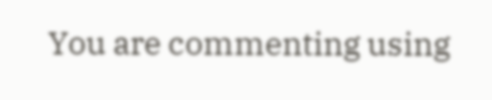You are commenting using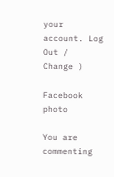your account. Log Out /  Change )

Facebook photo

You are commenting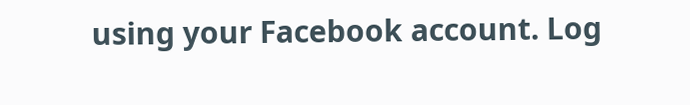using your Facebook account. Log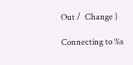Out /  Change )

Connecting to %s